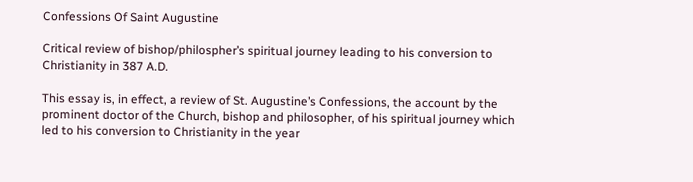Confessions Of Saint Augustine

Critical review of bishop/philospher’s spiritual journey leading to his conversion to Christianity in 387 A.D.

This essay is, in effect, a review of St. Augustine’s Confessions, the account by the prominent doctor of the Church, bishop and philosopher, of his spiritual journey which led to his conversion to Christianity in the year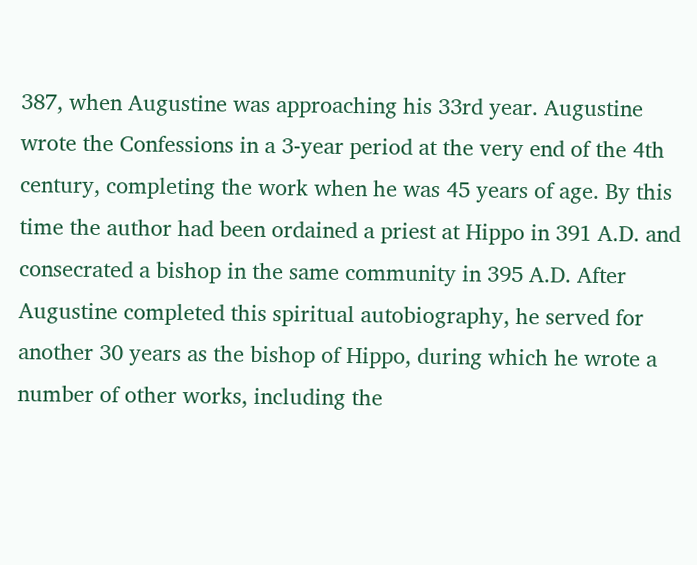387, when Augustine was approaching his 33rd year. Augustine wrote the Confessions in a 3-year period at the very end of the 4th century, completing the work when he was 45 years of age. By this time the author had been ordained a priest at Hippo in 391 A.D. and consecrated a bishop in the same community in 395 A.D. After Augustine completed this spiritual autobiography, he served for another 30 years as the bishop of Hippo, during which he wrote a number of other works, including the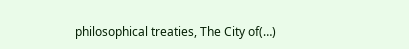philosophical treaties, The City of(…)